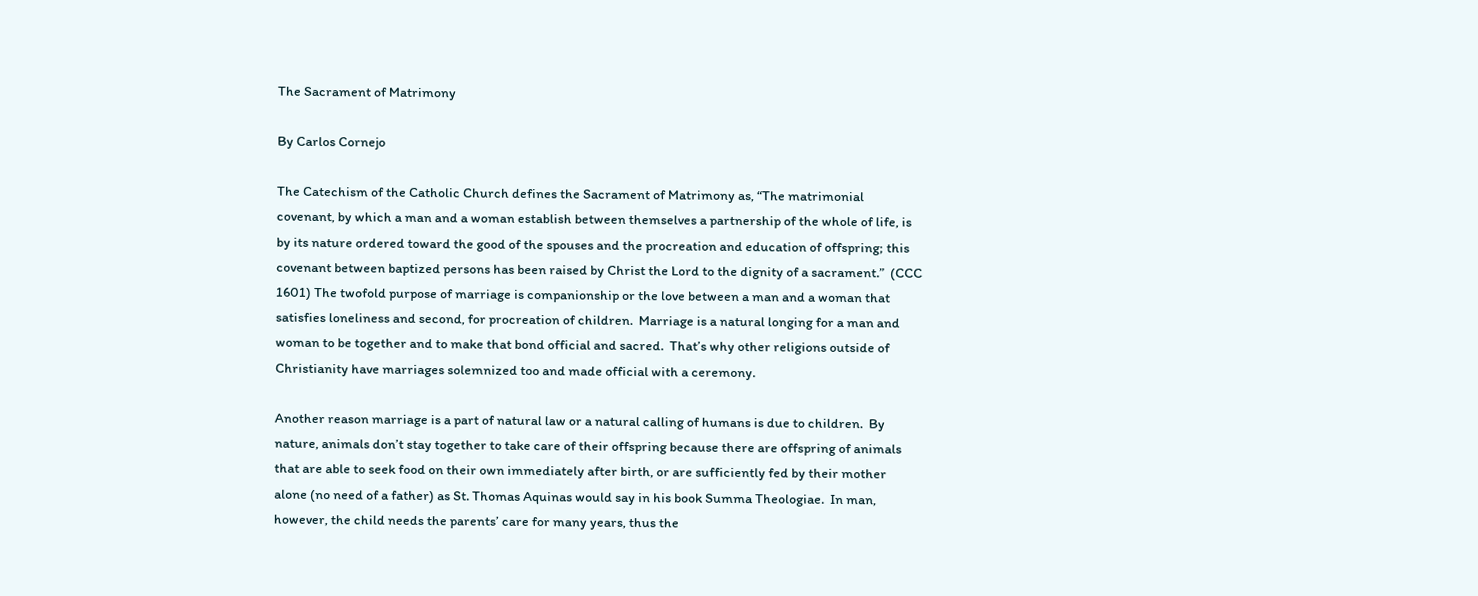The Sacrament of Matrimony

By Carlos Cornejo

The Catechism of the Catholic Church defines the Sacrament of Matrimony as, “The matrimonial covenant, by which a man and a woman establish between themselves a partnership of the whole of life, is by its nature ordered toward the good of the spouses and the procreation and education of offspring; this covenant between baptized persons has been raised by Christ the Lord to the dignity of a sacrament.”  (CCC 1601) The twofold purpose of marriage is companionship or the love between a man and a woman that satisfies loneliness and second, for procreation of children.  Marriage is a natural longing for a man and woman to be together and to make that bond official and sacred.  That’s why other religions outside of Christianity have marriages solemnized too and made official with a ceremony.

Another reason marriage is a part of natural law or a natural calling of humans is due to children.  By nature, animals don’t stay together to take care of their offspring because there are offspring of animals that are able to seek food on their own immediately after birth, or are sufficiently fed by their mother alone (no need of a father) as St. Thomas Aquinas would say in his book Summa Theologiae.  In man, however, the child needs the parents’ care for many years, thus the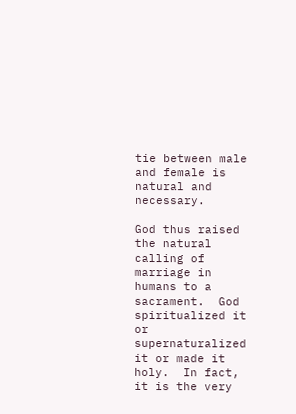tie between male and female is natural and necessary.

God thus raised the natural calling of marriage in humans to a sacrament.  God spiritualized it or supernaturalized it or made it holy.  In fact, it is the very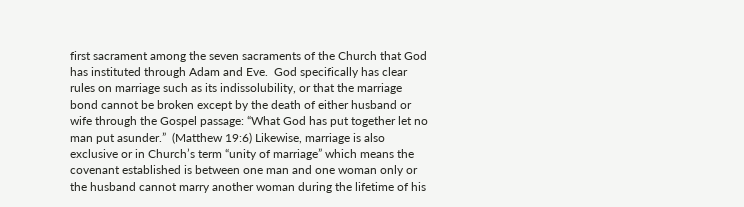first sacrament among the seven sacraments of the Church that God has instituted through Adam and Eve.  God specifically has clear rules on marriage such as its indissolubility, or that the marriage bond cannot be broken except by the death of either husband or wife through the Gospel passage: “What God has put together let no man put asunder.”  (Matthew 19:6) Likewise, marriage is also exclusive or in Church’s term “unity of marriage” which means the covenant established is between one man and one woman only or the husband cannot marry another woman during the lifetime of his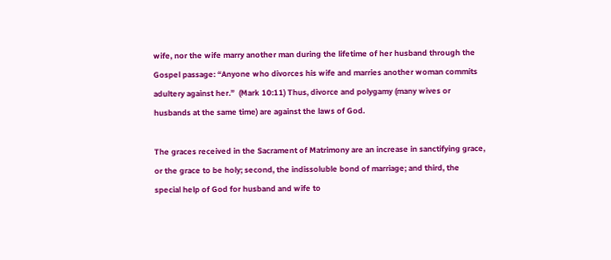wife, nor the wife marry another man during the lifetime of her husband through the Gospel passage: “Anyone who divorces his wife and marries another woman commits adultery against her.”  (Mark 10:11) Thus, divorce and polygamy (many wives or husbands at the same time) are against the laws of God.

The graces received in the Sacrament of Matrimony are an increase in sanctifying grace, or the grace to be holy; second, the indissoluble bond of marriage; and third, the special help of God for husband and wife to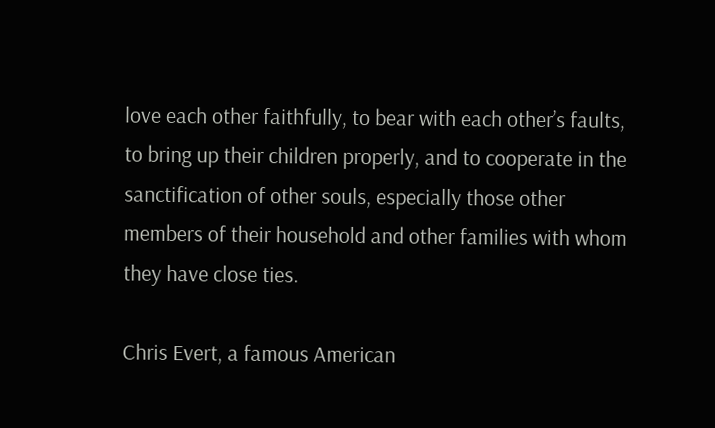love each other faithfully, to bear with each other’s faults, to bring up their children properly, and to cooperate in the sanctification of other souls, especially those other members of their household and other families with whom they have close ties.

Chris Evert, a famous American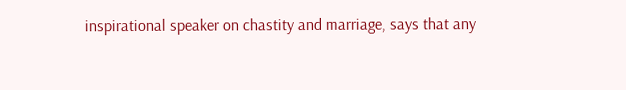inspirational speaker on chastity and marriage, says that any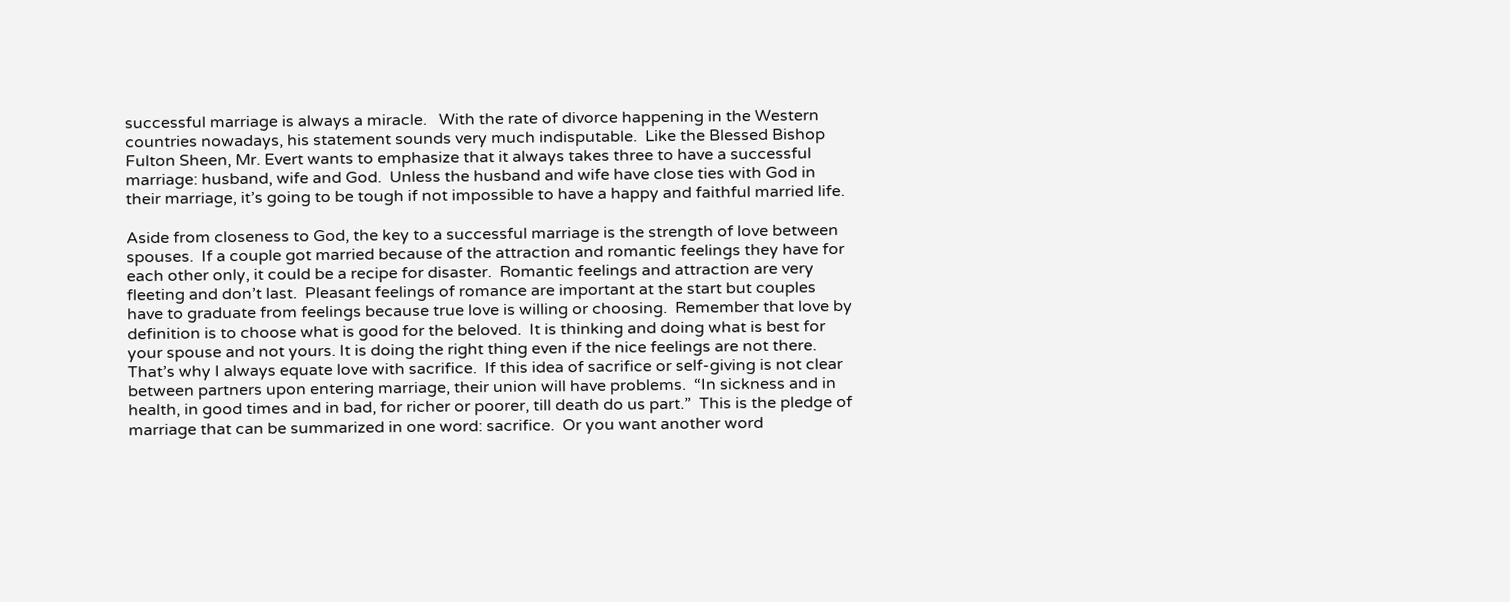successful marriage is always a miracle.   With the rate of divorce happening in the Western countries nowadays, his statement sounds very much indisputable.  Like the Blessed Bishop Fulton Sheen, Mr. Evert wants to emphasize that it always takes three to have a successful marriage: husband, wife and God.  Unless the husband and wife have close ties with God in their marriage, it’s going to be tough if not impossible to have a happy and faithful married life.

Aside from closeness to God, the key to a successful marriage is the strength of love between spouses.  If a couple got married because of the attraction and romantic feelings they have for each other only, it could be a recipe for disaster.  Romantic feelings and attraction are very fleeting and don’t last.  Pleasant feelings of romance are important at the start but couples have to graduate from feelings because true love is willing or choosing.  Remember that love by definition is to choose what is good for the beloved.  It is thinking and doing what is best for your spouse and not yours. It is doing the right thing even if the nice feelings are not there. That’s why I always equate love with sacrifice.  If this idea of sacrifice or self-giving is not clear between partners upon entering marriage, their union will have problems.  “In sickness and in health, in good times and in bad, for richer or poorer, till death do us part.”  This is the pledge of marriage that can be summarized in one word: sacrifice.  Or you want another word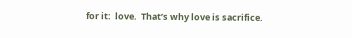for it:  love.  That’s why love is sacrifice.